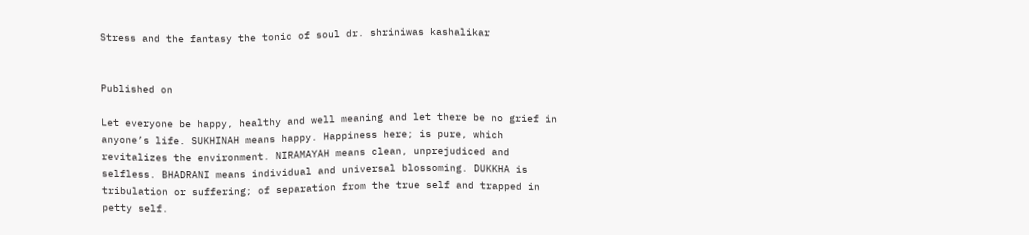Stress and the fantasy the tonic of soul dr. shriniwas kashalikar


Published on

Let everyone be happy, healthy and well meaning and let there be no grief in anyone’s life. SUKHINAH means happy. Happiness here; is pure, which revitalizes the environment. NIRAMAYAH means clean, unprejudiced and selfless. BHADRANI means individual and universal blossoming. DUKKHA is tribulation or suffering; of separation from the true self and trapped in petty self.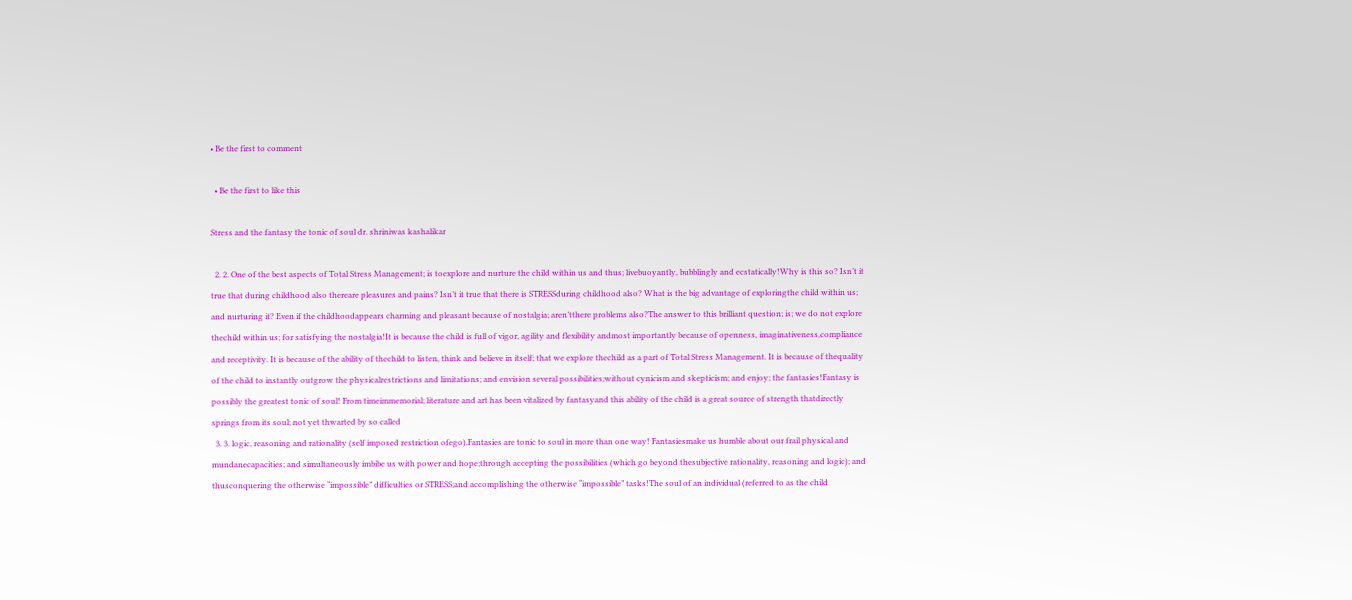• Be the first to comment

  • Be the first to like this

Stress and the fantasy the tonic of soul dr. shriniwas kashalikar

  2. 2. One of the best aspects of Total Stress Management; is toexplore and nurture the child within us and thus; livebuoyantly, bubblingly and ecstatically!Why is this so? Isn’t it true that during childhood also thereare pleasures and pains? Isn’t it true that there is STRESSduring childhood also? What is the big advantage of exploringthe child within us; and nurturing it? Even if the childhoodappears charming and pleasant because of nostalgia; aren’tthere problems also?The answer to this brilliant question; is; we do not explore thechild within us; for satisfying the nostalgia!It is because the child is full of vigor, agility and flexibility andmost importantly because of openness, imaginativeness,compliance and receptivity. It is because of the ability of thechild to listen, think and believe in itself; that we explore thechild as a part of Total Stress Management. It is because of thequality of the child to instantly outgrow the physicalrestrictions and limitations; and envision several possibilities;without cynicism and skepticism; and enjoy; the fantasies!Fantasy is possibly the greatest tonic of soul! From timeimmemorial; literature and art has been vitalized by fantasyand this ability of the child is a great source of strength thatdirectly springs from its soul; not yet thwarted by so called
  3. 3. logic, reasoning and rationality (self imposed restriction ofego).Fantasies are tonic to soul in more than one way! Fantasiesmake us humble about our frail physical and mundanecapacities; and simultaneously imbibe us with power and hope;through accepting the possibilities (which go beyond thesubjective rationality, reasoning and logic); and thusconquering the otherwise “impossible” difficulties or STRESS;and accomplishing the otherwise “impossible” tasks!The soul of an individual (referred to as the child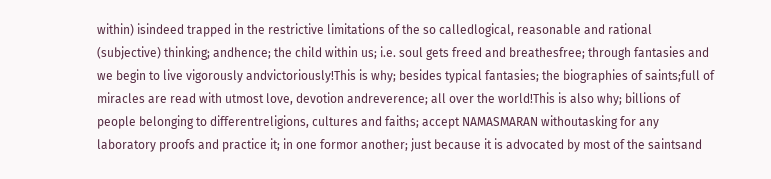within) isindeed trapped in the restrictive limitations of the so calledlogical, reasonable and rational (subjective) thinking; andhence; the child within us; i.e. soul gets freed and breathesfree; through fantasies and we begin to live vigorously andvictoriously!This is why; besides typical fantasies; the biographies of saints;full of miracles are read with utmost love, devotion andreverence; all over the world!This is also why; billions of people belonging to differentreligions, cultures and faiths; accept NAMASMARAN withoutasking for any laboratory proofs and practice it; in one formor another; just because it is advocated by most of the saintsand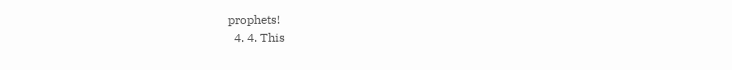prophets!
  4. 4. This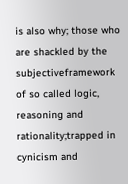is also why; those who are shackled by the subjectiveframework of so called logic, reasoning and rationality;trapped in cynicism and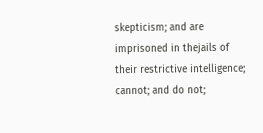skepticism; and are imprisoned in thejails of their restrictive intelligence; cannot; and do not;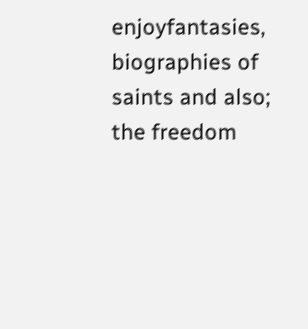enjoyfantasies, biographies of saints and also; the freedom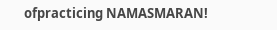ofpracticing NAMASMARAN!